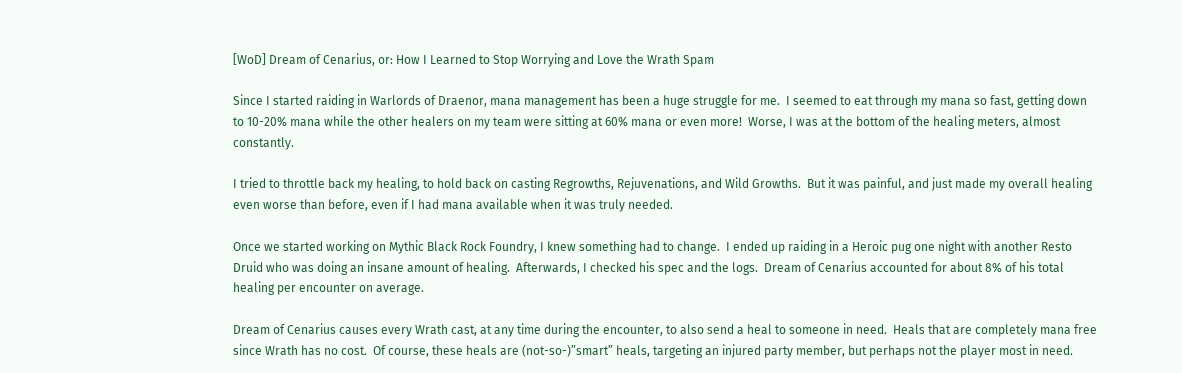[WoD] Dream of Cenarius, or: How I Learned to Stop Worrying and Love the Wrath Spam

Since I started raiding in Warlords of Draenor, mana management has been a huge struggle for me.  I seemed to eat through my mana so fast, getting down to 10-20% mana while the other healers on my team were sitting at 60% mana or even more!  Worse, I was at the bottom of the healing meters, almost constantly.

I tried to throttle back my healing, to hold back on casting Regrowths, Rejuvenations, and Wild Growths.  But it was painful, and just made my overall healing even worse than before, even if I had mana available when it was truly needed.

Once we started working on Mythic Black Rock Foundry, I knew something had to change.  I ended up raiding in a Heroic pug one night with another Resto Druid who was doing an insane amount of healing.  Afterwards, I checked his spec and the logs.  Dream of Cenarius accounted for about 8% of his total healing per encounter on average.

Dream of Cenarius causes every Wrath cast, at any time during the encounter, to also send a heal to someone in need.  Heals that are completely mana free since Wrath has no cost.  Of course, these heals are (not-so-)”smart” heals, targeting an injured party member, but perhaps not the player most in need.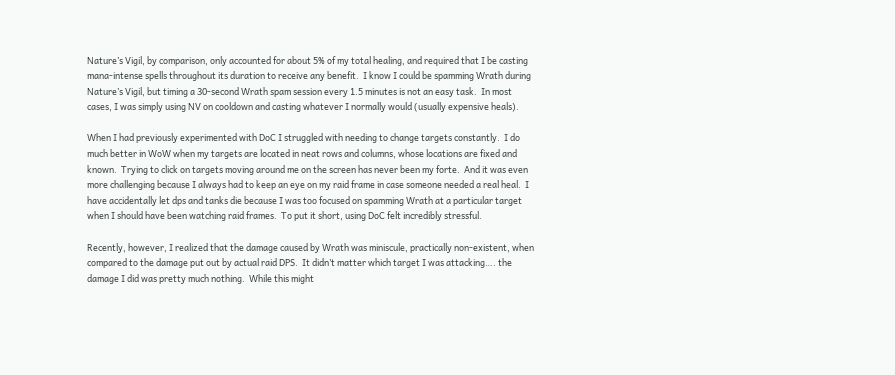Nature’s Vigil, by comparison, only accounted for about 5% of my total healing, and required that I be casting mana-intense spells throughout its duration to receive any benefit.  I know I could be spamming Wrath during Nature’s Vigil, but timing a 30-second Wrath spam session every 1.5 minutes is not an easy task.  In most cases, I was simply using NV on cooldown and casting whatever I normally would (usually expensive heals).

When I had previously experimented with DoC I struggled with needing to change targets constantly.  I do much better in WoW when my targets are located in neat rows and columns, whose locations are fixed and known.  Trying to click on targets moving around me on the screen has never been my forte.  And it was even more challenging because I always had to keep an eye on my raid frame in case someone needed a real heal.  I have accidentally let dps and tanks die because I was too focused on spamming Wrath at a particular target when I should have been watching raid frames.  To put it short, using DoC felt incredibly stressful.

Recently, however, I realized that the damage caused by Wrath was miniscule, practically non-existent, when compared to the damage put out by actual raid DPS.  It didn’t matter which target I was attacking…. the damage I did was pretty much nothing.  While this might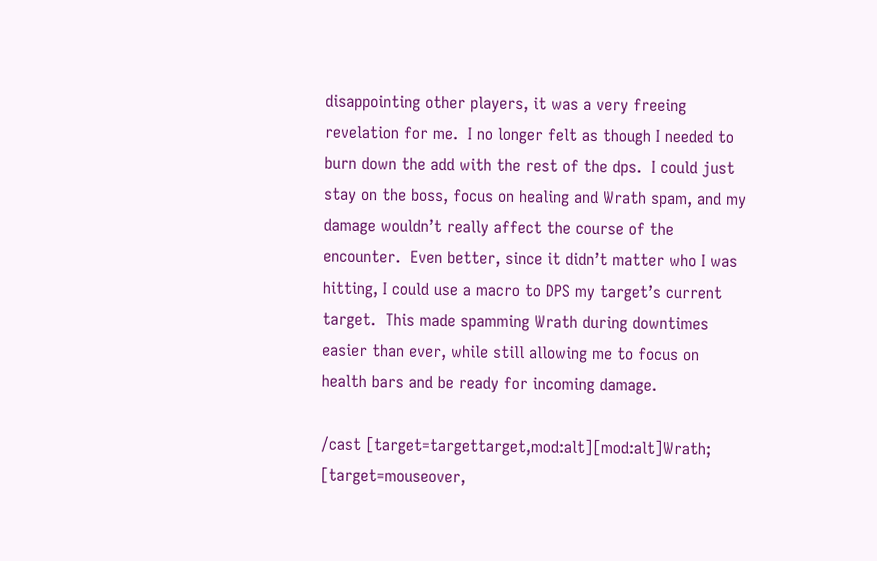disappointing other players, it was a very freeing revelation for me.  I no longer felt as though I needed to burn down the add with the rest of the dps.  I could just stay on the boss, focus on healing and Wrath spam, and my damage wouldn’t really affect the course of the encounter.  Even better, since it didn’t matter who I was hitting, I could use a macro to DPS my target’s current target.  This made spamming Wrath during downtimes easier than ever, while still allowing me to focus on health bars and be ready for incoming damage.

/cast [target=targettarget,mod:alt][mod:alt]Wrath; [target=mouseover,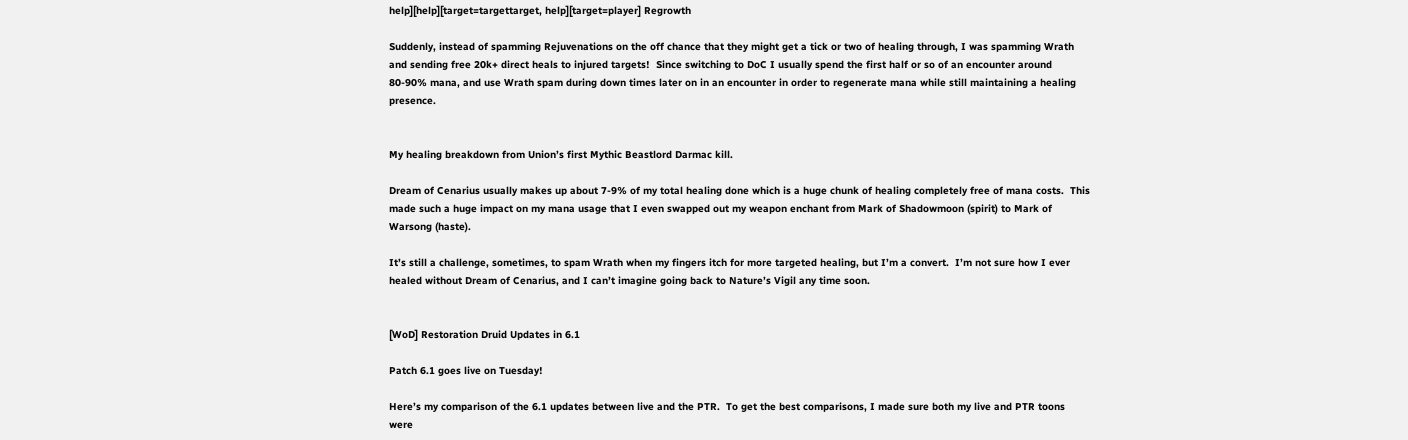help][help][target=targettarget, help][target=player] Regrowth

Suddenly, instead of spamming Rejuvenations on the off chance that they might get a tick or two of healing through, I was spamming Wrath and sending free 20k+ direct heals to injured targets!  Since switching to DoC I usually spend the first half or so of an encounter around 80-90% mana, and use Wrath spam during down times later on in an encounter in order to regenerate mana while still maintaining a healing presence.


My healing breakdown from Union’s first Mythic Beastlord Darmac kill.

Dream of Cenarius usually makes up about 7-9% of my total healing done which is a huge chunk of healing completely free of mana costs.  This made such a huge impact on my mana usage that I even swapped out my weapon enchant from Mark of Shadowmoon (spirit) to Mark of Warsong (haste).

It’s still a challenge, sometimes, to spam Wrath when my fingers itch for more targeted healing, but I’m a convert.  I’m not sure how I ever healed without Dream of Cenarius, and I can’t imagine going back to Nature’s Vigil any time soon.


[WoD] Restoration Druid Updates in 6.1

Patch 6.1 goes live on Tuesday!

Here’s my comparison of the 6.1 updates between live and the PTR.  To get the best comparisons, I made sure both my live and PTR toons were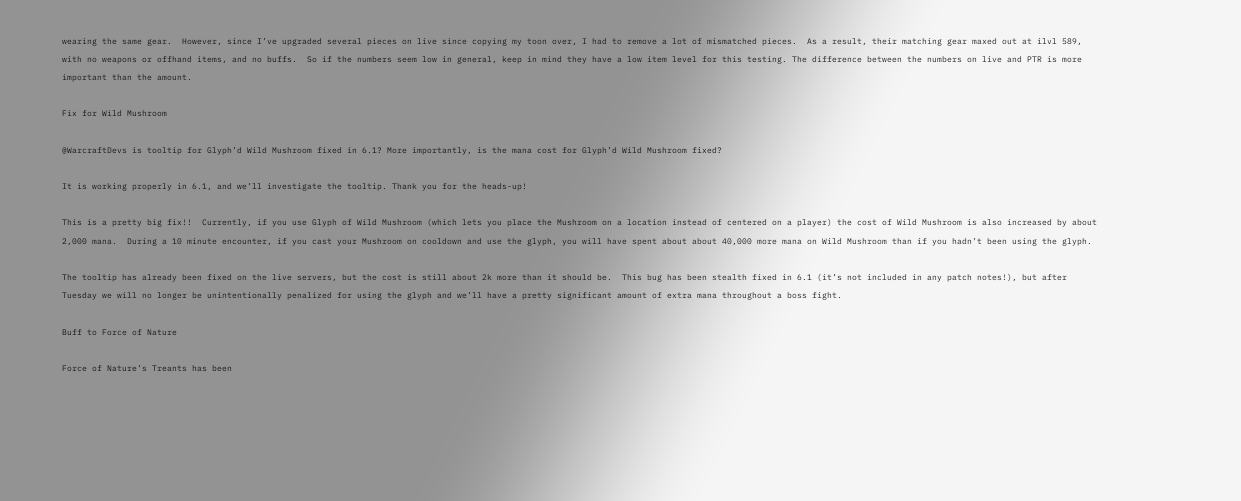wearing the same gear.  However, since I’ve upgraded several pieces on live since copying my toon over, I had to remove a lot of mismatched pieces.  As a result, their matching gear maxed out at ilvl 589, with no weapons or offhand items, and no buffs.  So if the numbers seem low in general, keep in mind they have a low item level for this testing. The difference between the numbers on live and PTR is more important than the amount.

Fix for Wild Mushroom

@WarcraftDevs is tooltip for Glyph’d Wild Mushroom fixed in 6.1? More importantly, is the mana cost for Glyph’d Wild Mushroom fixed?

It is working properly in 6.1, and we’ll investigate the tooltip. Thank you for the heads-up!

This is a pretty big fix!!  Currently, if you use Glyph of Wild Mushroom (which lets you place the Mushroom on a location instead of centered on a player) the cost of Wild Mushroom is also increased by about 2,000 mana.  During a 10 minute encounter, if you cast your Mushroom on cooldown and use the glyph, you will have spent about about 40,000 more mana on Wild Mushroom than if you hadn’t been using the glyph.

The tooltip has already been fixed on the live servers, but the cost is still about 2k more than it should be.  This bug has been stealth fixed in 6.1 (it’s not included in any patch notes!), but after Tuesday we will no longer be unintentionally penalized for using the glyph and we’ll have a pretty significant amount of extra mana throughout a boss fight.

Buff to Force of Nature

Force of Nature’s Treants has been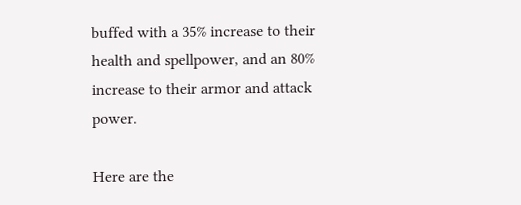buffed with a 35% increase to their health and spellpower, and an 80% increase to their armor and attack power.

Here are the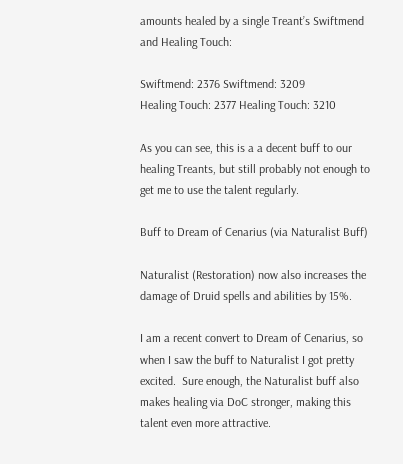amounts healed by a single Treant’s Swiftmend and Healing Touch:

Swiftmend: 2376 Swiftmend: 3209
Healing Touch: 2377 Healing Touch: 3210

As you can see, this is a a decent buff to our healing Treants, but still probably not enough to get me to use the talent regularly.

Buff to Dream of Cenarius (via Naturalist Buff)

Naturalist (Restoration) now also increases the damage of Druid spells and abilities by 15%.

I am a recent convert to Dream of Cenarius, so when I saw the buff to Naturalist I got pretty excited.  Sure enough, the Naturalist buff also makes healing via DoC stronger, making this talent even more attractive.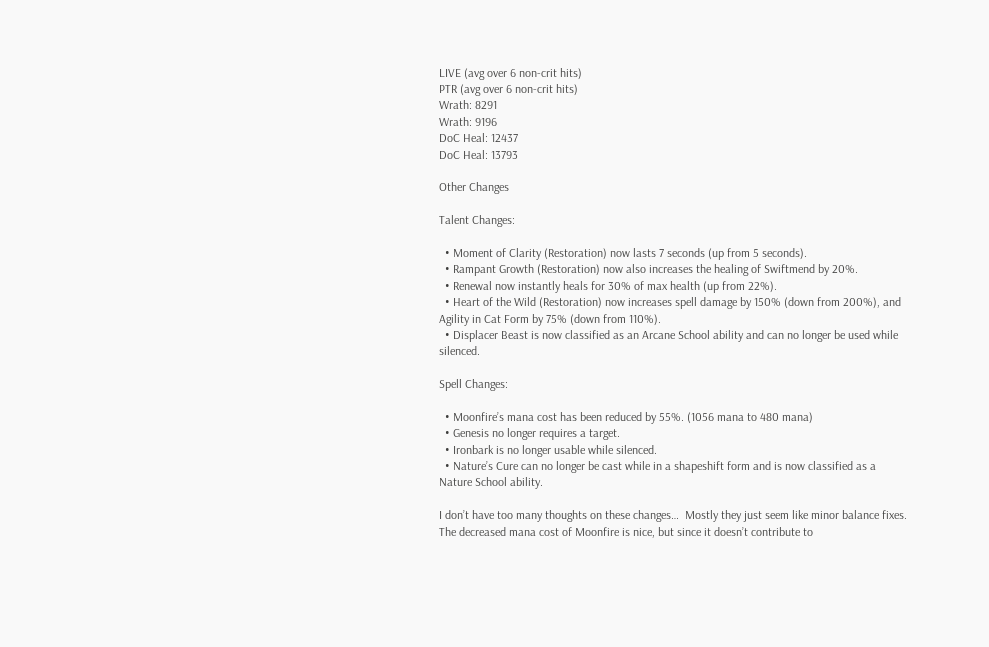LIVE (avg over 6 non-crit hits)
PTR (avg over 6 non-crit hits)
Wrath: 8291
Wrath: 9196
DoC Heal: 12437
DoC Heal: 13793

Other Changes

Talent Changes:

  • Moment of Clarity (Restoration) now lasts 7 seconds (up from 5 seconds).
  • Rampant Growth (Restoration) now also increases the healing of Swiftmend by 20%.
  • Renewal now instantly heals for 30% of max health (up from 22%).
  • Heart of the Wild (Restoration) now increases spell damage by 150% (down from 200%), and Agility in Cat Form by 75% (down from 110%).
  • Displacer Beast is now classified as an Arcane School ability and can no longer be used while silenced.

Spell Changes:

  • Moonfire’s mana cost has been reduced by 55%. (1056 mana to 480 mana)
  • Genesis no longer requires a target.
  • Ironbark is no longer usable while silenced.
  • Nature’s Cure can no longer be cast while in a shapeshift form and is now classified as a Nature School ability.

I don’t have too many thoughts on these changes…  Mostly they just seem like minor balance fixes.  The decreased mana cost of Moonfire is nice, but since it doesn’t contribute to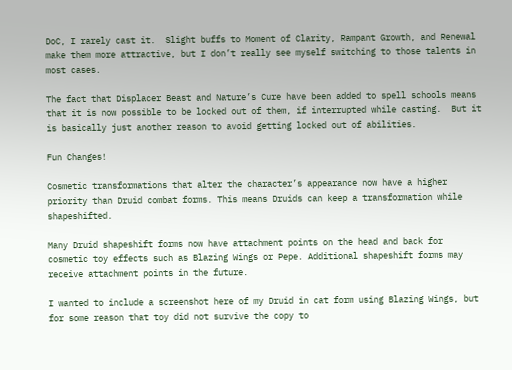DoC, I rarely cast it.  Slight buffs to Moment of Clarity, Rampant Growth, and Renewal make them more attractive, but I don’t really see myself switching to those talents in most cases.

The fact that Displacer Beast and Nature’s Cure have been added to spell schools means that it is now possible to be locked out of them, if interrupted while casting.  But it is basically just another reason to avoid getting locked out of abilities.

Fun Changes!

Cosmetic transformations that alter the character’s appearance now have a higher priority than Druid combat forms. This means Druids can keep a transformation while shapeshifted.

Many Druid shapeshift forms now have attachment points on the head and back for cosmetic toy effects such as Blazing Wings or Pepe. Additional shapeshift forms may receive attachment points in the future.

I wanted to include a screenshot here of my Druid in cat form using Blazing Wings, but for some reason that toy did not survive the copy to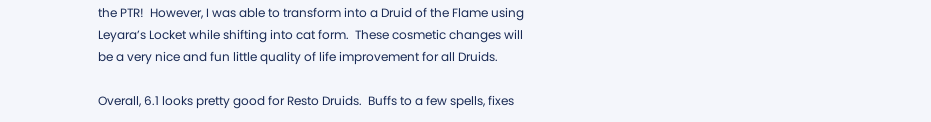the PTR!  However, I was able to transform into a Druid of the Flame using Leyara’s Locket while shifting into cat form.  These cosmetic changes will be a very nice and fun little quality of life improvement for all Druids.

Overall, 6.1 looks pretty good for Resto Druids.  Buffs to a few spells, fixes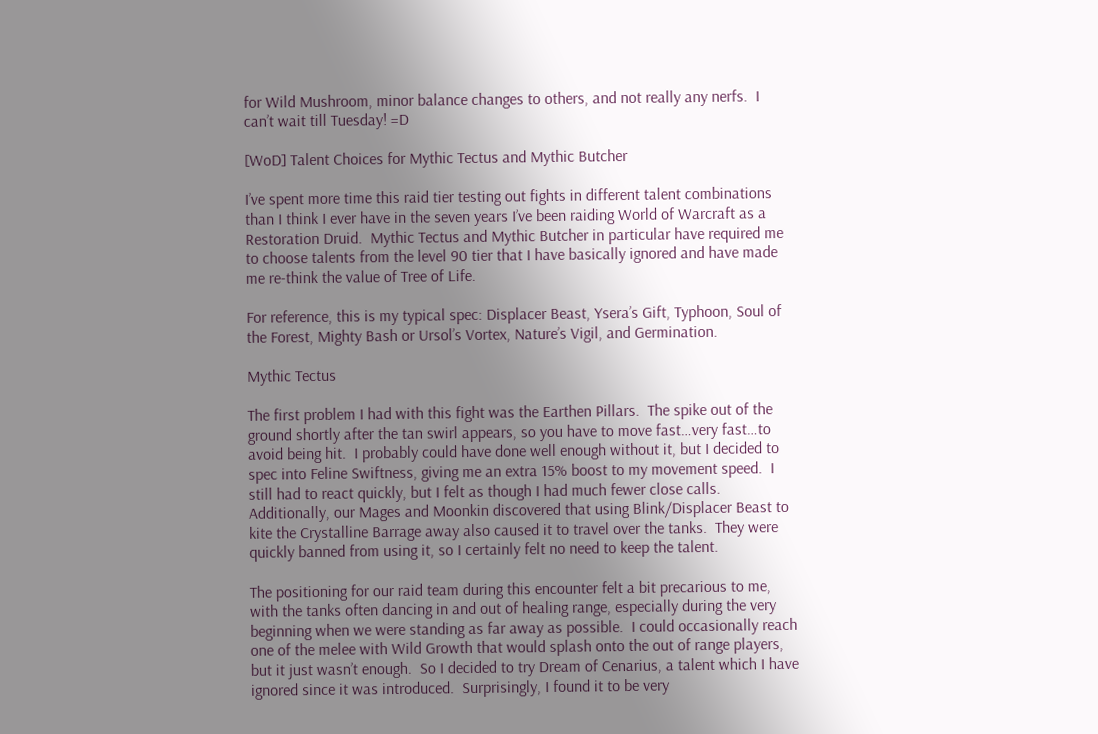for Wild Mushroom, minor balance changes to others, and not really any nerfs.  I can’t wait till Tuesday! =D

[WoD] Talent Choices for Mythic Tectus and Mythic Butcher

I’ve spent more time this raid tier testing out fights in different talent combinations than I think I ever have in the seven years I’ve been raiding World of Warcraft as a Restoration Druid.  Mythic Tectus and Mythic Butcher in particular have required me to choose talents from the level 90 tier that I have basically ignored and have made me re-think the value of Tree of Life.

For reference, this is my typical spec: Displacer Beast, Ysera’s Gift, Typhoon, Soul of the Forest, Mighty Bash or Ursol’s Vortex, Nature’s Vigil, and Germination.

Mythic Tectus

The first problem I had with this fight was the Earthen Pillars.  The spike out of the ground shortly after the tan swirl appears, so you have to move fast…very fast…to avoid being hit.  I probably could have done well enough without it, but I decided to spec into Feline Swiftness, giving me an extra 15% boost to my movement speed.  I still had to react quickly, but I felt as though I had much fewer close calls.  Additionally, our Mages and Moonkin discovered that using Blink/Displacer Beast to kite the Crystalline Barrage away also caused it to travel over the tanks.  They were quickly banned from using it, so I certainly felt no need to keep the talent.

The positioning for our raid team during this encounter felt a bit precarious to me, with the tanks often dancing in and out of healing range, especially during the very beginning when we were standing as far away as possible.  I could occasionally reach one of the melee with Wild Growth that would splash onto the out of range players, but it just wasn’t enough.  So I decided to try Dream of Cenarius, a talent which I have ignored since it was introduced.  Surprisingly, I found it to be very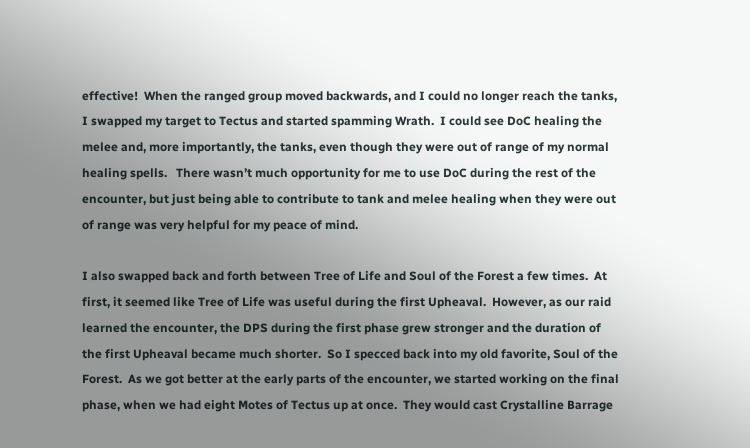effective!  When the ranged group moved backwards, and I could no longer reach the tanks, I swapped my target to Tectus and started spamming Wrath.  I could see DoC healing the melee and, more importantly, the tanks, even though they were out of range of my normal healing spells.   There wasn’t much opportunity for me to use DoC during the rest of the encounter, but just being able to contribute to tank and melee healing when they were out of range was very helpful for my peace of mind.

I also swapped back and forth between Tree of Life and Soul of the Forest a few times.  At first, it seemed like Tree of Life was useful during the first Upheaval.  However, as our raid learned the encounter, the DPS during the first phase grew stronger and the duration of the first Upheaval became much shorter.  So I specced back into my old favorite, Soul of the Forest.  As we got better at the early parts of the encounter, we started working on the final phase, when we had eight Motes of Tectus up at once.  They would cast Crystalline Barrage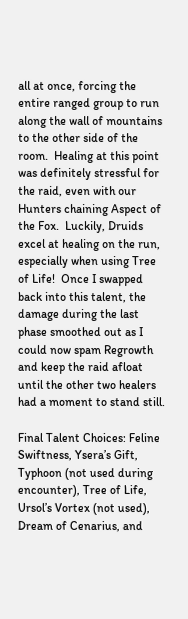all at once, forcing the entire ranged group to run along the wall of mountains to the other side of the room.  Healing at this point was definitely stressful for the raid, even with our Hunters chaining Aspect of the Fox.  Luckily, Druids excel at healing on the run, especially when using Tree of Life!  Once I swapped back into this talent, the damage during the last phase smoothed out as I could now spam Regrowth and keep the raid afloat until the other two healers had a moment to stand still.

Final Talent Choices: Feline Swiftness, Ysera’s Gift, Typhoon (not used during encounter), Tree of Life, Ursol’s Vortex (not used), Dream of Cenarius, and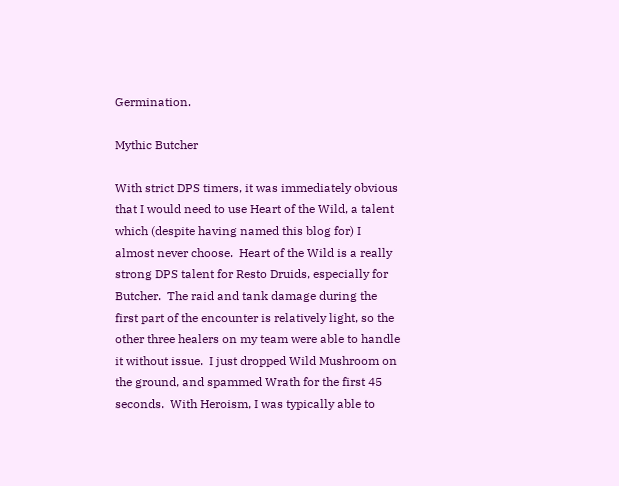Germination.

Mythic Butcher

With strict DPS timers, it was immediately obvious that I would need to use Heart of the Wild, a talent which (despite having named this blog for) I almost never choose.  Heart of the Wild is a really strong DPS talent for Resto Druids, especially for Butcher.  The raid and tank damage during the first part of the encounter is relatively light, so the other three healers on my team were able to handle it without issue.  I just dropped Wild Mushroom on the ground, and spammed Wrath for the first 45 seconds.  With Heroism, I was typically able to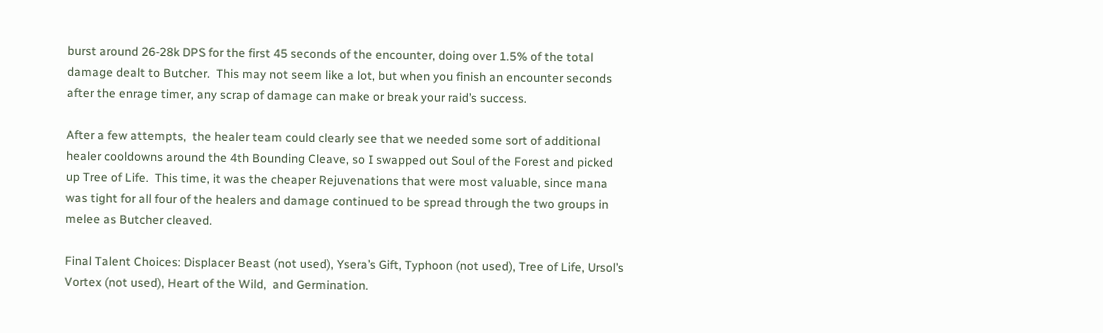burst around 26-28k DPS for the first 45 seconds of the encounter, doing over 1.5% of the total damage dealt to Butcher.  This may not seem like a lot, but when you finish an encounter seconds after the enrage timer, any scrap of damage can make or break your raid’s success.

After a few attempts,  the healer team could clearly see that we needed some sort of additional healer cooldowns around the 4th Bounding Cleave, so I swapped out Soul of the Forest and picked up Tree of Life.  This time, it was the cheaper Rejuvenations that were most valuable, since mana was tight for all four of the healers and damage continued to be spread through the two groups in melee as Butcher cleaved.

Final Talent Choices: Displacer Beast (not used), Ysera’s Gift, Typhoon (not used), Tree of Life, Ursol’s Vortex (not used), Heart of the Wild,  and Germination.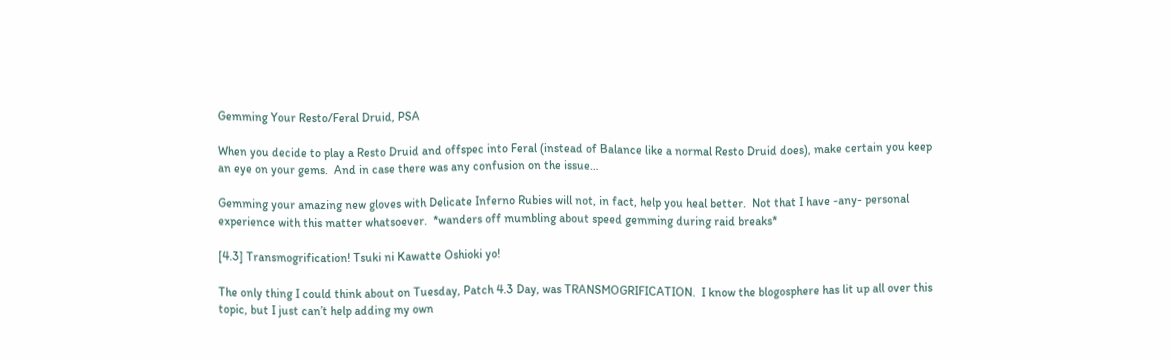Gemming Your Resto/Feral Druid, PSA

When you decide to play a Resto Druid and offspec into Feral (instead of Balance like a normal Resto Druid does), make certain you keep an eye on your gems.  And in case there was any confusion on the issue…

Gemming your amazing new gloves with Delicate Inferno Rubies will not, in fact, help you heal better.  Not that I have -any- personal experience with this matter whatsoever.  *wanders off mumbling about speed gemming during raid breaks*

[4.3] Transmogrification! Tsuki ni Kawatte Oshioki yo!

The only thing I could think about on Tuesday, Patch 4.3 Day, was TRANSMOGRIFICATION.  I know the blogosphere has lit up all over this topic, but I just can’t help adding my own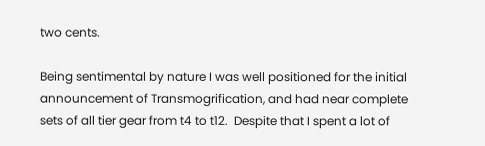two cents.

Being sentimental by nature I was well positioned for the initial announcement of Transmogrification, and had near complete sets of all tier gear from t4 to t12.  Despite that I spent a lot of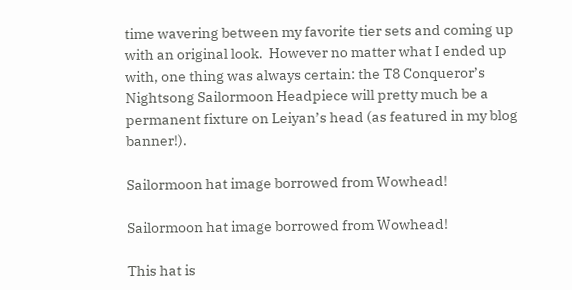time wavering between my favorite tier sets and coming up with an original look.  However no matter what I ended up with, one thing was always certain: the T8 Conqueror’s Nightsong Sailormoon Headpiece will pretty much be a permanent fixture on Leiyan’s head (as featured in my blog banner!).

Sailormoon hat image borrowed from Wowhead!

Sailormoon hat image borrowed from Wowhead!

This hat is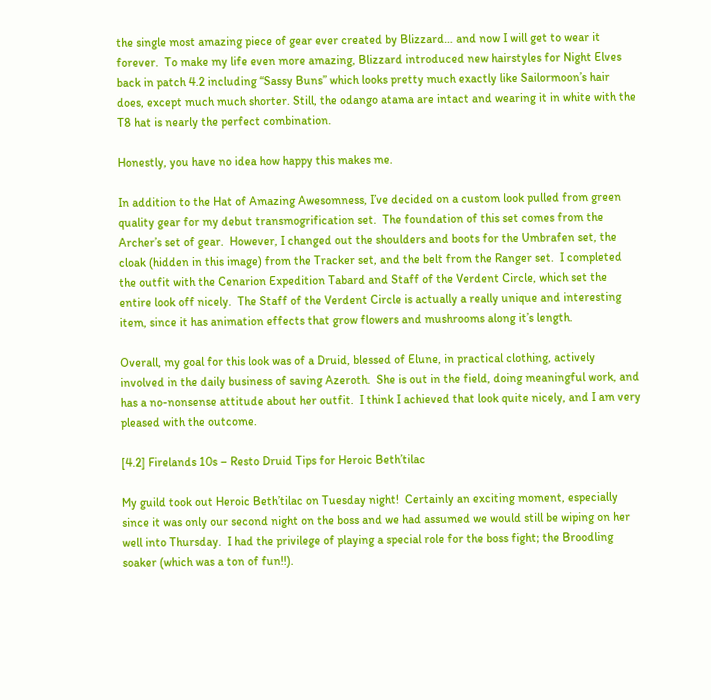the single most amazing piece of gear ever created by Blizzard… and now I will get to wear it forever.  To make my life even more amazing, Blizzard introduced new hairstyles for Night Elves back in patch 4.2 including “Sassy Buns” which looks pretty much exactly like Sailormoon’s hair does, except much much shorter. Still, the odango atama are intact and wearing it in white with the T8 hat is nearly the perfect combination.

Honestly, you have no idea how happy this makes me.

In addition to the Hat of Amazing Awesomness, I’ve decided on a custom look pulled from green quality gear for my debut transmogrification set.  The foundation of this set comes from the Archer’s set of gear.  However, I changed out the shoulders and boots for the Umbrafen set, the cloak (hidden in this image) from the Tracker set, and the belt from the Ranger set.  I completed the outfit with the Cenarion Expedition Tabard and Staff of the Verdent Circle, which set the entire look off nicely.  The Staff of the Verdent Circle is actually a really unique and interesting item, since it has animation effects that grow flowers and mushrooms along it’s length.

Overall, my goal for this look was of a Druid, blessed of Elune, in practical clothing, actively involved in the daily business of saving Azeroth.  She is out in the field, doing meaningful work, and has a no-nonsense attitude about her outfit.  I think I achieved that look quite nicely, and I am very pleased with the outcome.

[4.2] Firelands 10s – Resto Druid Tips for Heroic Beth’tilac

My guild took out Heroic Beth’tilac on Tuesday night!  Certainly an exciting moment, especially since it was only our second night on the boss and we had assumed we would still be wiping on her well into Thursday.  I had the privilege of playing a special role for the boss fight; the Broodling soaker (which was a ton of fun!!).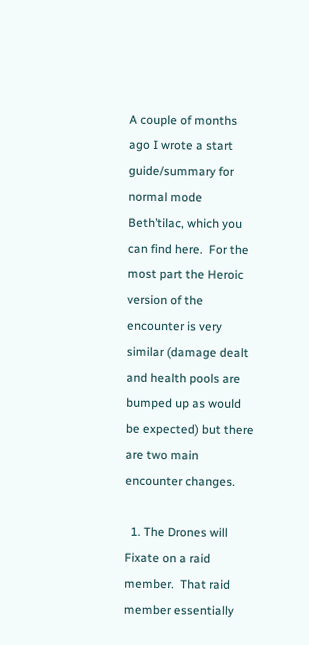A couple of months ago I wrote a start guide/summary for normal mode Beth’tilac, which you can find here.  For the most part the Heroic version of the encounter is very similar (damage dealt and health pools are bumped up as would be expected) but there are two main encounter changes.

  1. The Drones will Fixate on a raid member.  That raid member essentially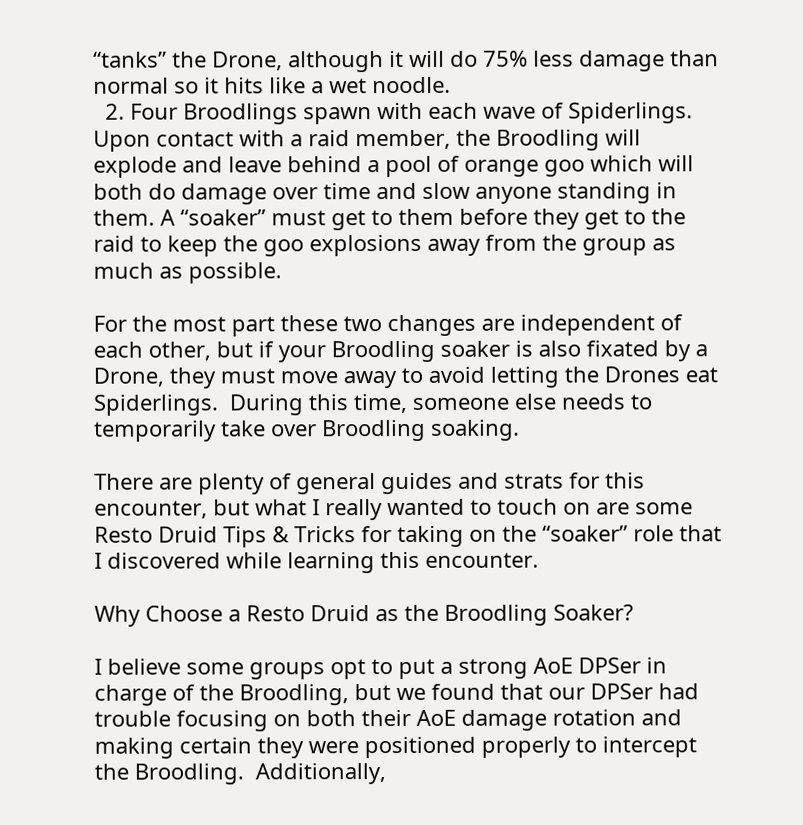“tanks” the Drone, although it will do 75% less damage than normal so it hits like a wet noodle.
  2. Four Broodlings spawn with each wave of Spiderlings.  Upon contact with a raid member, the Broodling will explode and leave behind a pool of orange goo which will both do damage over time and slow anyone standing in them. A “soaker” must get to them before they get to the raid to keep the goo explosions away from the group as much as possible.

For the most part these two changes are independent of each other, but if your Broodling soaker is also fixated by a Drone, they must move away to avoid letting the Drones eat Spiderlings.  During this time, someone else needs to temporarily take over Broodling soaking.

There are plenty of general guides and strats for this encounter, but what I really wanted to touch on are some Resto Druid Tips & Tricks for taking on the “soaker” role that I discovered while learning this encounter.

Why Choose a Resto Druid as the Broodling Soaker?

I believe some groups opt to put a strong AoE DPSer in charge of the Broodling, but we found that our DPSer had trouble focusing on both their AoE damage rotation and making certain they were positioned properly to intercept the Broodling.  Additionally,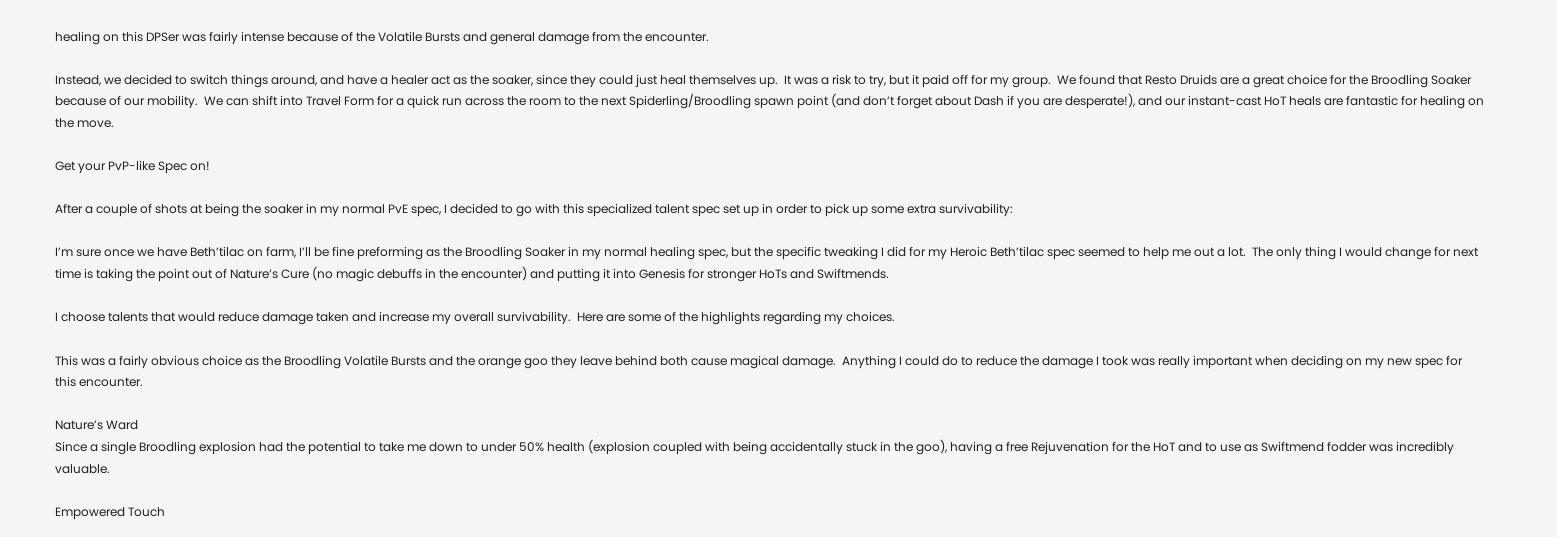healing on this DPSer was fairly intense because of the Volatile Bursts and general damage from the encounter.

Instead, we decided to switch things around, and have a healer act as the soaker, since they could just heal themselves up.  It was a risk to try, but it paid off for my group.  We found that Resto Druids are a great choice for the Broodling Soaker because of our mobility.  We can shift into Travel Form for a quick run across the room to the next Spiderling/Broodling spawn point (and don’t forget about Dash if you are desperate!), and our instant-cast HoT heals are fantastic for healing on the move.

Get your PvP-like Spec on!

After a couple of shots at being the soaker in my normal PvE spec, I decided to go with this specialized talent spec set up in order to pick up some extra survivability:

I’m sure once we have Beth’tilac on farm, I’ll be fine preforming as the Broodling Soaker in my normal healing spec, but the specific tweaking I did for my Heroic Beth’tilac spec seemed to help me out a lot.  The only thing I would change for next time is taking the point out of Nature’s Cure (no magic debuffs in the encounter) and putting it into Genesis for stronger HoTs and Swiftmends.

I choose talents that would reduce damage taken and increase my overall survivability.  Here are some of the highlights regarding my choices.

This was a fairly obvious choice as the Broodling Volatile Bursts and the orange goo they leave behind both cause magical damage.  Anything I could do to reduce the damage I took was really important when deciding on my new spec for this encounter.

Nature’s Ward
Since a single Broodling explosion had the potential to take me down to under 50% health (explosion coupled with being accidentally stuck in the goo), having a free Rejuvenation for the HoT and to use as Swiftmend fodder was incredibly valuable.

Empowered Touch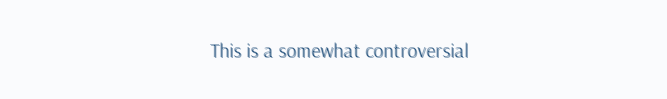This is a somewhat controversial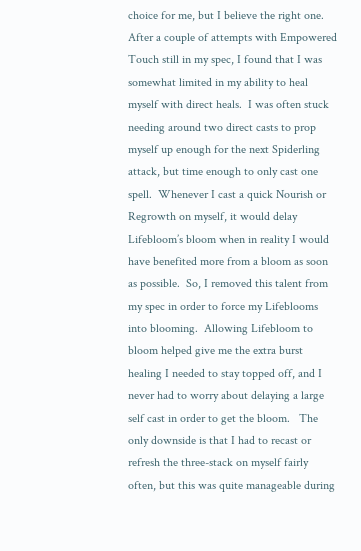choice for me, but I believe the right one.  After a couple of attempts with Empowered Touch still in my spec, I found that I was somewhat limited in my ability to heal myself with direct heals.  I was often stuck needing around two direct casts to prop myself up enough for the next Spiderling attack, but time enough to only cast one spell.  Whenever I cast a quick Nourish or Regrowth on myself, it would delay Lifebloom’s bloom when in reality I would have benefited more from a bloom as soon as possible.  So, I removed this talent from my spec in order to force my Lifeblooms into blooming.  Allowing Lifebloom to bloom helped give me the extra burst healing I needed to stay topped off, and I never had to worry about delaying a large self cast in order to get the bloom.   The only downside is that I had to recast or refresh the three-stack on myself fairly often, but this was quite manageable during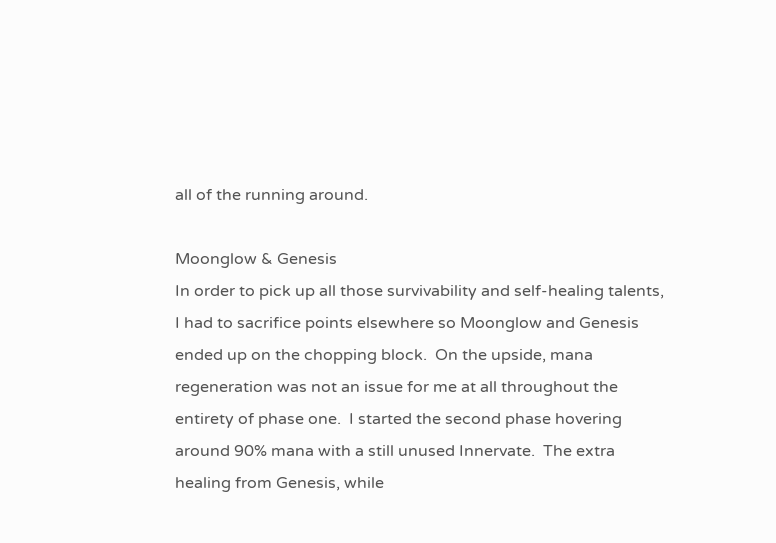all of the running around.

Moonglow & Genesis
In order to pick up all those survivability and self-healing talents, I had to sacrifice points elsewhere so Moonglow and Genesis ended up on the chopping block.  On the upside, mana regeneration was not an issue for me at all throughout the entirety of phase one.  I started the second phase hovering around 90% mana with a still unused Innervate.  The extra healing from Genesis, while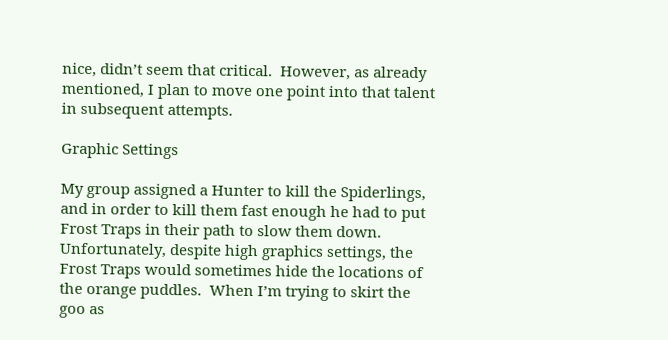nice, didn’t seem that critical.  However, as already mentioned, I plan to move one point into that talent in subsequent attempts.

Graphic Settings

My group assigned a Hunter to kill the Spiderlings, and in order to kill them fast enough he had to put Frost Traps in their path to slow them down.  Unfortunately, despite high graphics settings, the Frost Traps would sometimes hide the locations of the orange puddles.  When I’m trying to skirt the goo as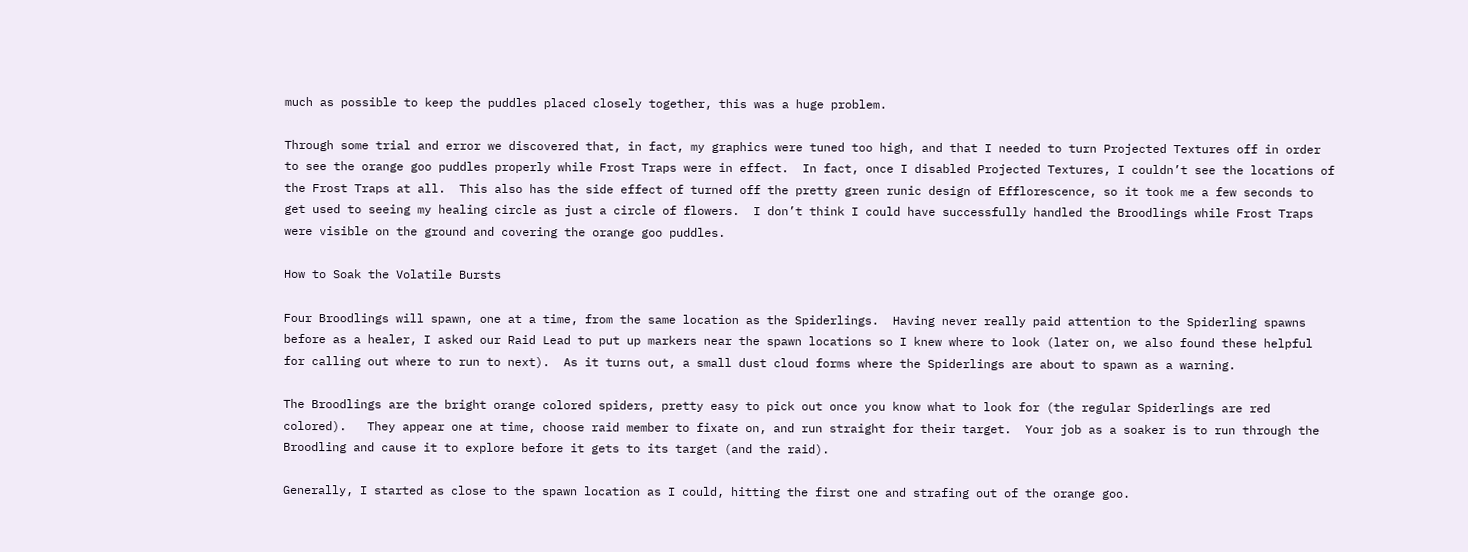much as possible to keep the puddles placed closely together, this was a huge problem.

Through some trial and error we discovered that, in fact, my graphics were tuned too high, and that I needed to turn Projected Textures off in order to see the orange goo puddles properly while Frost Traps were in effect.  In fact, once I disabled Projected Textures, I couldn’t see the locations of the Frost Traps at all.  This also has the side effect of turned off the pretty green runic design of Efflorescence, so it took me a few seconds to get used to seeing my healing circle as just a circle of flowers.  I don’t think I could have successfully handled the Broodlings while Frost Traps were visible on the ground and covering the orange goo puddles.

How to Soak the Volatile Bursts

Four Broodlings will spawn, one at a time, from the same location as the Spiderlings.  Having never really paid attention to the Spiderling spawns before as a healer, I asked our Raid Lead to put up markers near the spawn locations so I knew where to look (later on, we also found these helpful for calling out where to run to next).  As it turns out, a small dust cloud forms where the Spiderlings are about to spawn as a warning.

The Broodlings are the bright orange colored spiders, pretty easy to pick out once you know what to look for (the regular Spiderlings are red colored).   They appear one at time, choose raid member to fixate on, and run straight for their target.  Your job as a soaker is to run through the Broodling and cause it to explore before it gets to its target (and the raid).

Generally, I started as close to the spawn location as I could, hitting the first one and strafing out of the orange goo.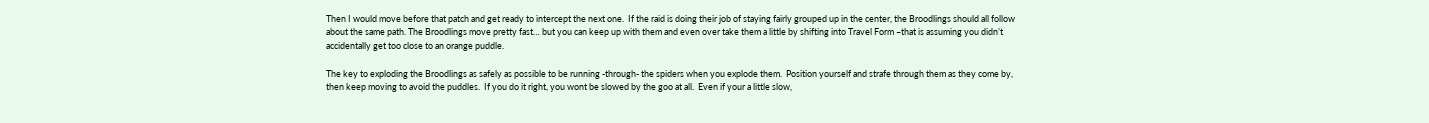Then I would move before that patch and get ready to intercept the next one.  If the raid is doing their job of staying fairly grouped up in the center, the Broodlings should all follow about the same path. The Broodlings move pretty fast… but you can keep up with them and even over take them a little by shifting into Travel Form –that is assuming you didn’t accidentally get too close to an orange puddle.

The key to exploding the Broodlings as safely as possible to be running -through- the spiders when you explode them.  Position yourself and strafe through them as they come by, then keep moving to avoid the puddles.  If you do it right, you wont be slowed by the goo at all.  Even if your a little slow,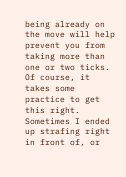being already on the move will help prevent you from taking more than one or two ticks.  Of course, it takes some practice to get this right.  Sometimes I ended up strafing right in front of, or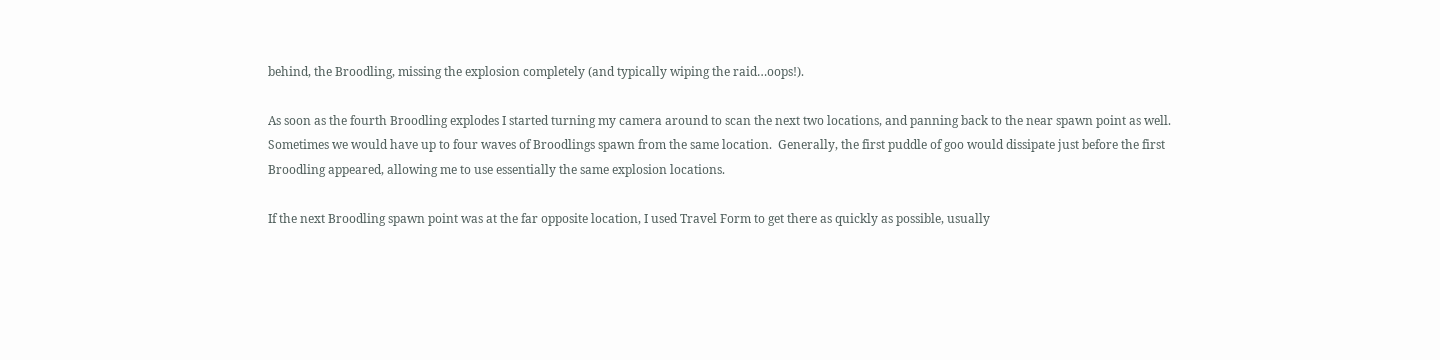behind, the Broodling, missing the explosion completely (and typically wiping the raid…oops!).

As soon as the fourth Broodling explodes I started turning my camera around to scan the next two locations, and panning back to the near spawn point as well.  Sometimes we would have up to four waves of Broodlings spawn from the same location.  Generally, the first puddle of goo would dissipate just before the first Broodling appeared, allowing me to use essentially the same explosion locations.

If the next Broodling spawn point was at the far opposite location, I used Travel Form to get there as quickly as possible, usually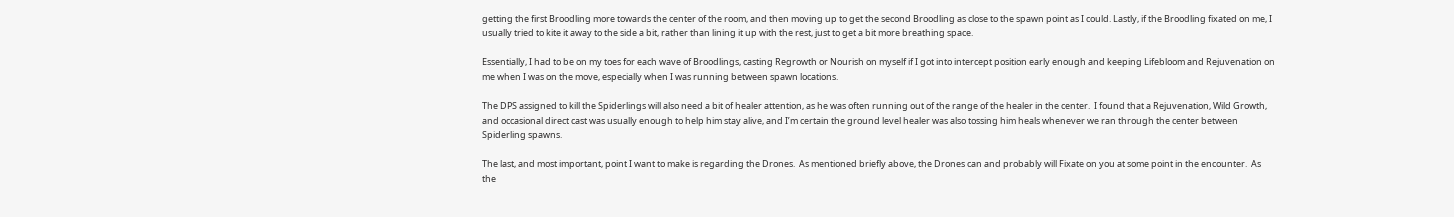getting the first Broodling more towards the center of the room, and then moving up to get the second Broodling as close to the spawn point as I could. Lastly, if the Broodling fixated on me, I usually tried to kite it away to the side a bit, rather than lining it up with the rest, just to get a bit more breathing space.

Essentially, I had to be on my toes for each wave of Broodlings, casting Regrowth or Nourish on myself if I got into intercept position early enough and keeping Lifebloom and Rejuvenation on me when I was on the move, especially when I was running between spawn locations.

The DPS assigned to kill the Spiderlings will also need a bit of healer attention, as he was often running out of the range of the healer in the center.  I found that a Rejuvenation, Wild Growth, and occasional direct cast was usually enough to help him stay alive, and I’m certain the ground level healer was also tossing him heals whenever we ran through the center between Spiderling spawns.

The last, and most important, point I want to make is regarding the Drones.  As mentioned briefly above, the Drones can and probably will Fixate on you at some point in the encounter.  As the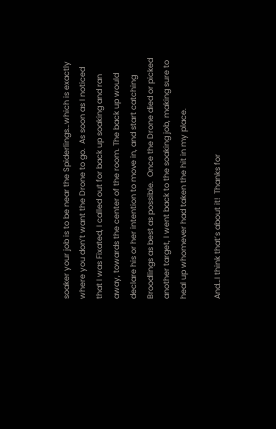soaker your job is to be near the Spiderlings…which is exactly where you don’t want the Drone to go.  As soon as I noticed that I was Fixated, I called out for back up soaking and ran away, towards the center of the room. The back up would declare his or her intention to move in, and start catching Broodlings as best as possible.  Once the Drone died or picked another target, I went back to the soaking job, making sure to heal up whomever had taken the hit in my place.

And…I think that’s about it!  Thanks for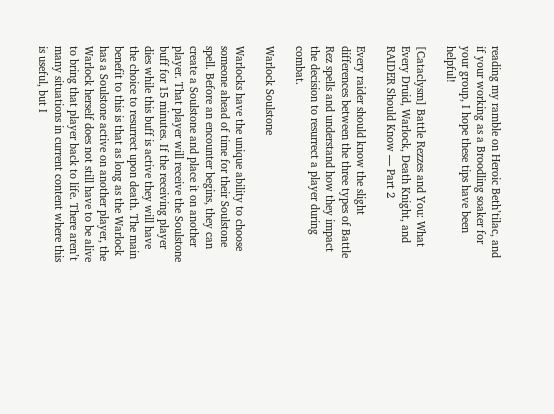reading my ramble on Heroic Beth’tilac, and if your working as a Broodling soaker for your group, I hope these tips have been helpful!

[Cataclysm] Battle Rezzes and You: What Every Druid, Warlock, Death Knight, and RAIDER Should Know — Part 2

Every raider should know the slight differences between the three types of Battle Rez spells and understand how they impact the decision to resurrect a player during combat.

Warlock Soulstone

Warlocks have the unique ability to choose someone ahead of time for their Soulstone spell. Before an encounter begins, they can create a Soulstone and place it on another player. That player will receive the Soulstone buff for 15 minutes. If the receiving player dies while this buff is active they will have the choice to resurrect upon death. The main benefit to this is that as long as the Warlock has a Soulstone active on another player, the Warlock herself does not still have to be alive to bring that player back to life. There aren’t many situations in current content where this is useful, but I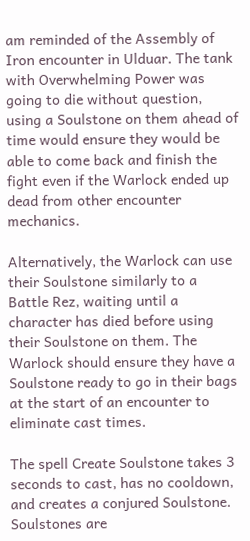am reminded of the Assembly of Iron encounter in Ulduar. The tank with Overwhelming Power was going to die without question, using a Soulstone on them ahead of time would ensure they would be able to come back and finish the fight even if the Warlock ended up dead from other encounter mechanics.

Alternatively, the Warlock can use their Soulstone similarly to a Battle Rez, waiting until a character has died before using their Soulstone on them. The Warlock should ensure they have a Soulstone ready to go in their bags at the start of an encounter to eliminate cast times.

The spell Create Soulstone takes 3 seconds to cast, has no cooldown, and creates a conjured Soulstone. Soulstones are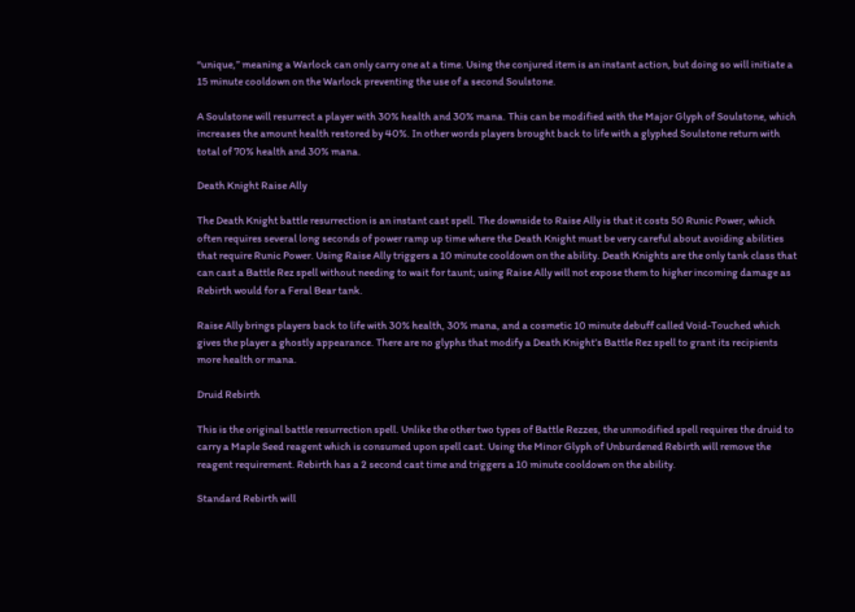“unique,” meaning a Warlock can only carry one at a time. Using the conjured item is an instant action, but doing so will initiate a 15 minute cooldown on the Warlock preventing the use of a second Soulstone.

A Soulstone will resurrect a player with 30% health and 30% mana. This can be modified with the Major Glyph of Soulstone, which increases the amount health restored by 40%. In other words players brought back to life with a glyphed Soulstone return with total of 70% health and 30% mana.

Death Knight Raise Ally

The Death Knight battle resurrection is an instant cast spell. The downside to Raise Ally is that it costs 50 Runic Power, which often requires several long seconds of power ramp up time where the Death Knight must be very careful about avoiding abilities that require Runic Power. Using Raise Ally triggers a 10 minute cooldown on the ability. Death Knights are the only tank class that can cast a Battle Rez spell without needing to wait for taunt; using Raise Ally will not expose them to higher incoming damage as Rebirth would for a Feral Bear tank.

Raise Ally brings players back to life with 30% health, 30% mana, and a cosmetic 10 minute debuff called Void-Touched which gives the player a ghostly appearance. There are no glyphs that modify a Death Knight’s Battle Rez spell to grant its recipients more health or mana.

Druid Rebirth

This is the original battle resurrection spell. Unlike the other two types of Battle Rezzes, the unmodified spell requires the druid to carry a Maple Seed reagent which is consumed upon spell cast. Using the Minor Glyph of Unburdened Rebirth will remove the reagent requirement. Rebirth has a 2 second cast time and triggers a 10 minute cooldown on the ability.

Standard Rebirth will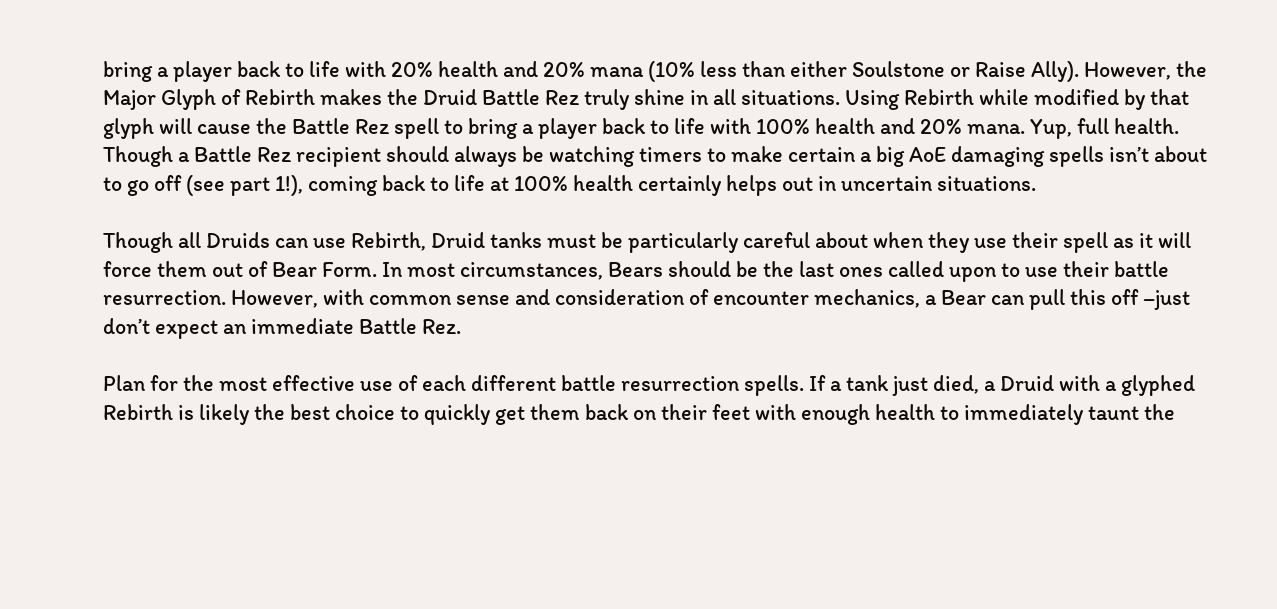bring a player back to life with 20% health and 20% mana (10% less than either Soulstone or Raise Ally). However, the Major Glyph of Rebirth makes the Druid Battle Rez truly shine in all situations. Using Rebirth while modified by that glyph will cause the Battle Rez spell to bring a player back to life with 100% health and 20% mana. Yup, full health. Though a Battle Rez recipient should always be watching timers to make certain a big AoE damaging spells isn’t about to go off (see part 1!), coming back to life at 100% health certainly helps out in uncertain situations.

Though all Druids can use Rebirth, Druid tanks must be particularly careful about when they use their spell as it will force them out of Bear Form. In most circumstances, Bears should be the last ones called upon to use their battle resurrection. However, with common sense and consideration of encounter mechanics, a Bear can pull this off –just don’t expect an immediate Battle Rez.

Plan for the most effective use of each different battle resurrection spells. If a tank just died, a Druid with a glyphed Rebirth is likely the best choice to quickly get them back on their feet with enough health to immediately taunt the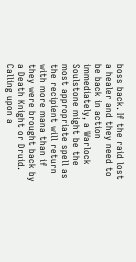boss back. If the raid lost a healer and they need to be back in action immediately, a Warlock Soulstone might be the most appropriate spell as the recipient will return with more mana than if they were brought back by a Death Knight or Druid. Calling upon a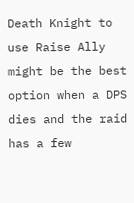Death Knight to use Raise Ally might be the best option when a DPS dies and the raid has a few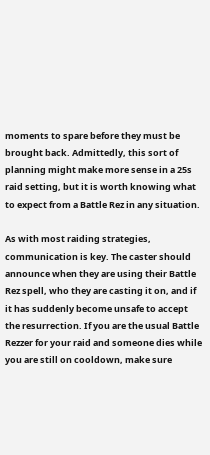moments to spare before they must be brought back. Admittedly, this sort of planning might make more sense in a 25s raid setting, but it is worth knowing what to expect from a Battle Rez in any situation.

As with most raiding strategies, communication is key. The caster should announce when they are using their Battle Rez spell, who they are casting it on, and if it has suddenly become unsafe to accept the resurrection. If you are the usual Battle Rezzer for your raid and someone dies while you are still on cooldown, make sure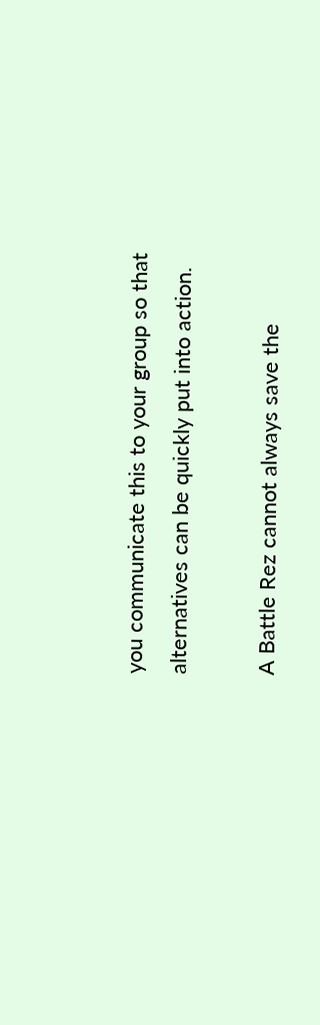you communicate this to your group so that alternatives can be quickly put into action.

A Battle Rez cannot always save the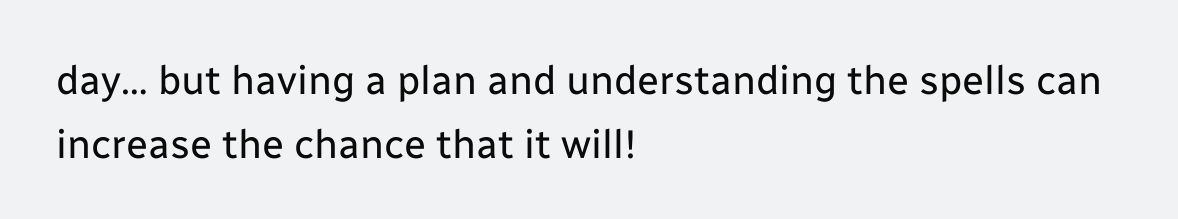day… but having a plan and understanding the spells can increase the chance that it will!